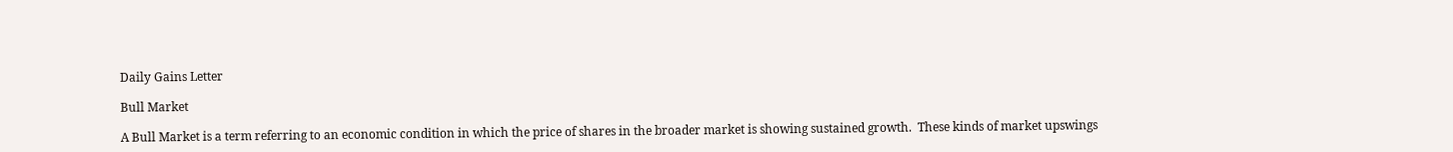Daily Gains Letter

Bull Market

A Bull Market is a term referring to an economic condition in which the price of shares in the broader market is showing sustained growth.  These kinds of market upswings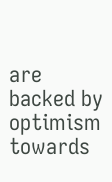are backed by optimism towards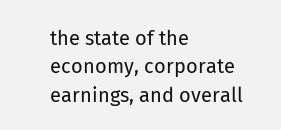the state of the economy, corporate earnings, and overall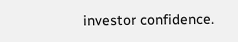investor confidence.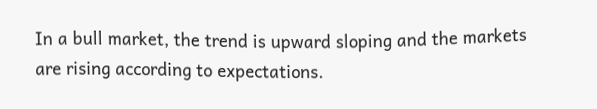In a bull market, the trend is upward sloping and the markets are rising according to expectations.